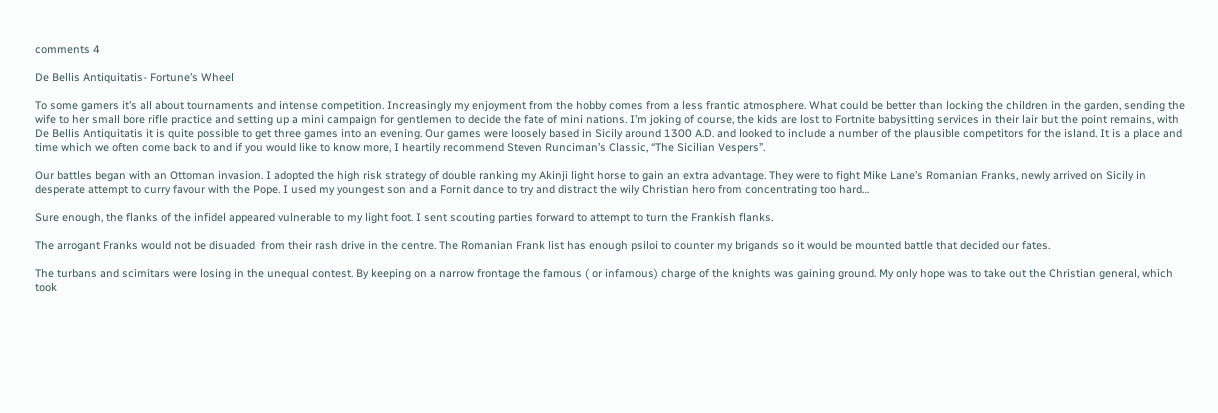comments 4

De Bellis Antiquitatis- Fortune’s Wheel

To some gamers it’s all about tournaments and intense competition. Increasingly my enjoyment from the hobby comes from a less frantic atmosphere. What could be better than locking the children in the garden, sending the wife to her small bore rifle practice and setting up a mini campaign for gentlemen to decide the fate of mini nations. I’m joking of course, the kids are lost to Fortnite babysitting services in their lair but the point remains, with De Bellis Antiquitatis it is quite possible to get three games into an evening. Our games were loosely based in Sicily around 1300 A.D. and looked to include a number of the plausible competitors for the island. It is a place and time which we often come back to and if you would like to know more, I heartily recommend Steven Runciman’s Classic, “The Sicilian Vespers”.

Our battles began with an Ottoman invasion. I adopted the high risk strategy of double ranking my Akinji light horse to gain an extra advantage. They were to fight Mike Lane’s Romanian Franks, newly arrived on Sicily in desperate attempt to curry favour with the Pope. I used my youngest son and a Fornit dance to try and distract the wily Christian hero from concentrating too hard…

Sure enough, the flanks of the infidel appeared vulnerable to my light foot. I sent scouting parties forward to attempt to turn the Frankish flanks.

The arrogant Franks would not be disuaded  from their rash drive in the centre. The Romanian Frank list has enough psiloi to counter my brigands so it would be mounted battle that decided our fates.

The turbans and scimitars were losing in the unequal contest. By keeping on a narrow frontage the famous ( or infamous) charge of the knights was gaining ground. My only hope was to take out the Christian general, which took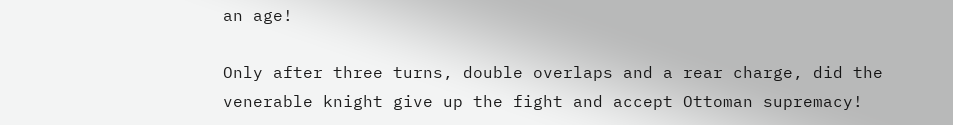an age!

Only after three turns, double overlaps and a rear charge, did the venerable knight give up the fight and accept Ottoman supremacy!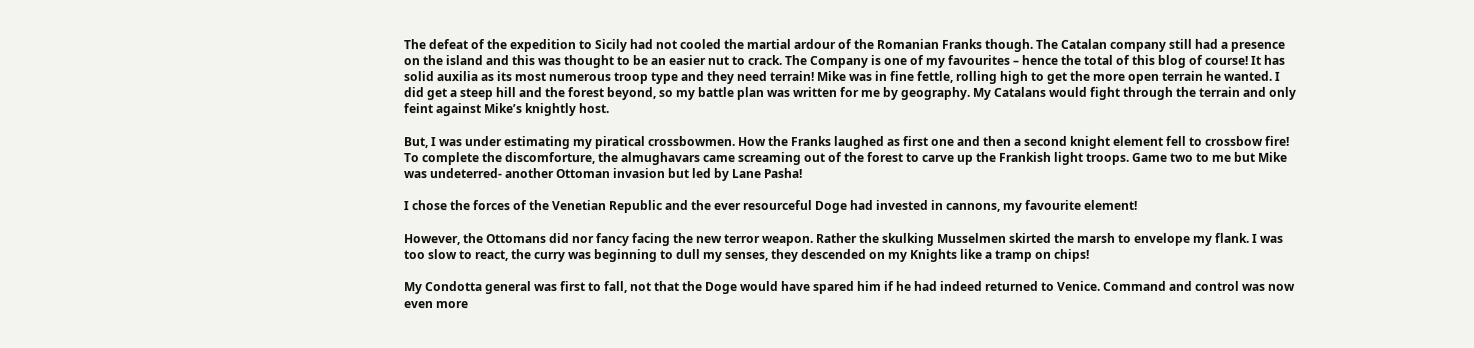The defeat of the expedition to Sicily had not cooled the martial ardour of the Romanian Franks though. The Catalan company still had a presence on the island and this was thought to be an easier nut to crack. The Company is one of my favourites – hence the total of this blog of course! It has solid auxilia as its most numerous troop type and they need terrain! Mike was in fine fettle, rolling high to get the more open terrain he wanted. I did get a steep hill and the forest beyond, so my battle plan was written for me by geography. My Catalans would fight through the terrain and only feint against Mike’s knightly host.

But, I was under estimating my piratical crossbowmen. How the Franks laughed as first one and then a second knight element fell to crossbow fire! To complete the discomforture, the almughavars came screaming out of the forest to carve up the Frankish light troops. Game two to me but Mike was undeterred- another Ottoman invasion but led by Lane Pasha!

I chose the forces of the Venetian Republic and the ever resourceful Doge had invested in cannons, my favourite element!

However, the Ottomans did nor fancy facing the new terror weapon. Rather the skulking Musselmen skirted the marsh to envelope my flank. I was too slow to react, the curry was beginning to dull my senses, they descended on my Knights like a tramp on chips!

My Condotta general was first to fall, not that the Doge would have spared him if he had indeed returned to Venice. Command and control was now even more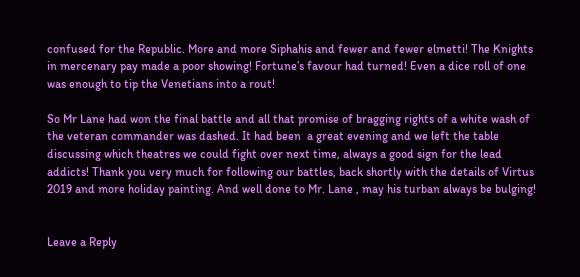confused for the Republic. More and more Siphahis and fewer and fewer elmetti! The Knights in mercenary pay made a poor showing! Fortune’s favour had turned! Even a dice roll of one was enough to tip the Venetians into a rout!

So Mr Lane had won the final battle and all that promise of bragging rights of a white wash of the veteran commander was dashed. It had been  a great evening and we left the table discussing which theatres we could fight over next time, always a good sign for the lead addicts! Thank you very much for following our battles, back shortly with the details of Virtus 2019 and more holiday painting. And well done to Mr. Lane , may his turban always be bulging!


Leave a Reply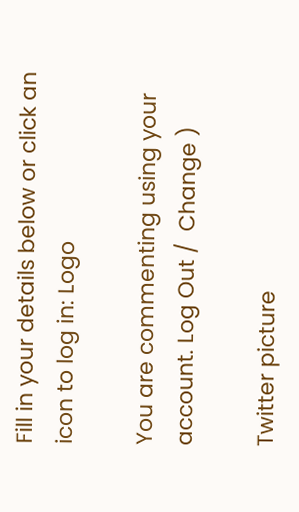Fill in your details below or click an icon to log in: Logo

You are commenting using your account. Log Out /  Change )

Twitter picture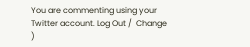You are commenting using your Twitter account. Log Out /  Change )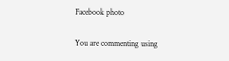Facebook photo

You are commenting using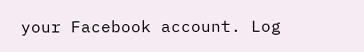your Facebook account. Log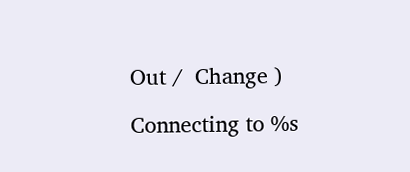Out /  Change )

Connecting to %s